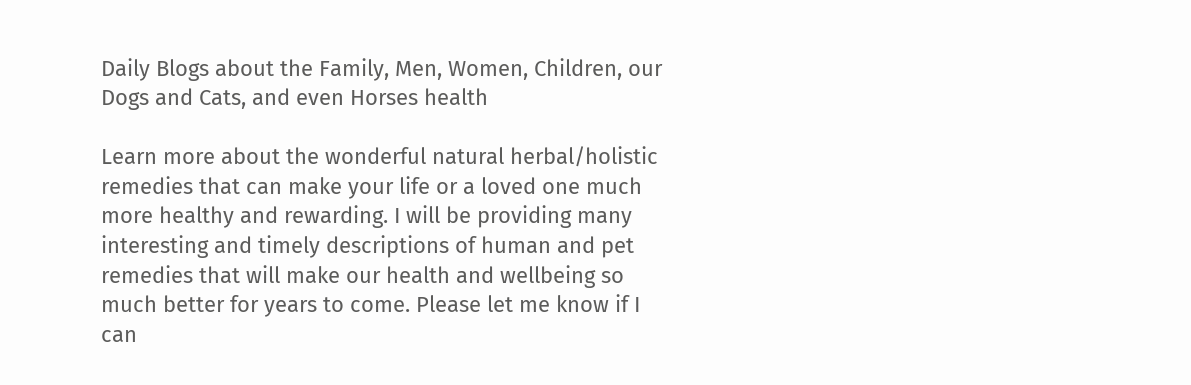Daily Blogs about the Family, Men, Women, Children, our Dogs and Cats, and even Horses health

Learn more about the wonderful natural herbal/holistic remedies that can make your life or a loved one much more healthy and rewarding. I will be providing many interesting and timely descriptions of human and pet remedies that will make our health and wellbeing so much better for years to come. Please let me know if I can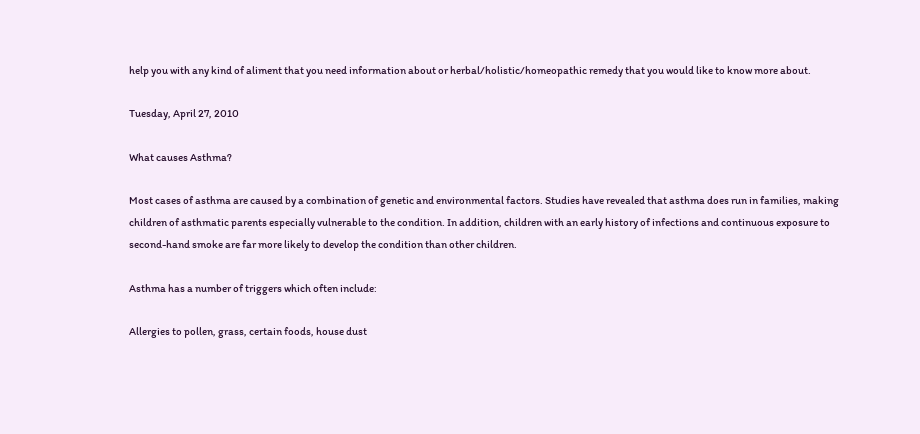help you with any kind of aliment that you need information about or herbal/holistic/homeopathic remedy that you would like to know more about.

Tuesday, April 27, 2010

What causes Asthma?

Most cases of asthma are caused by a combination of genetic and environmental factors. Studies have revealed that asthma does run in families, making children of asthmatic parents especially vulnerable to the condition. In addition, children with an early history of infections and continuous exposure to second-hand smoke are far more likely to develop the condition than other children.

Asthma has a number of triggers which often include:

Allergies to pollen, grass, certain foods, house dust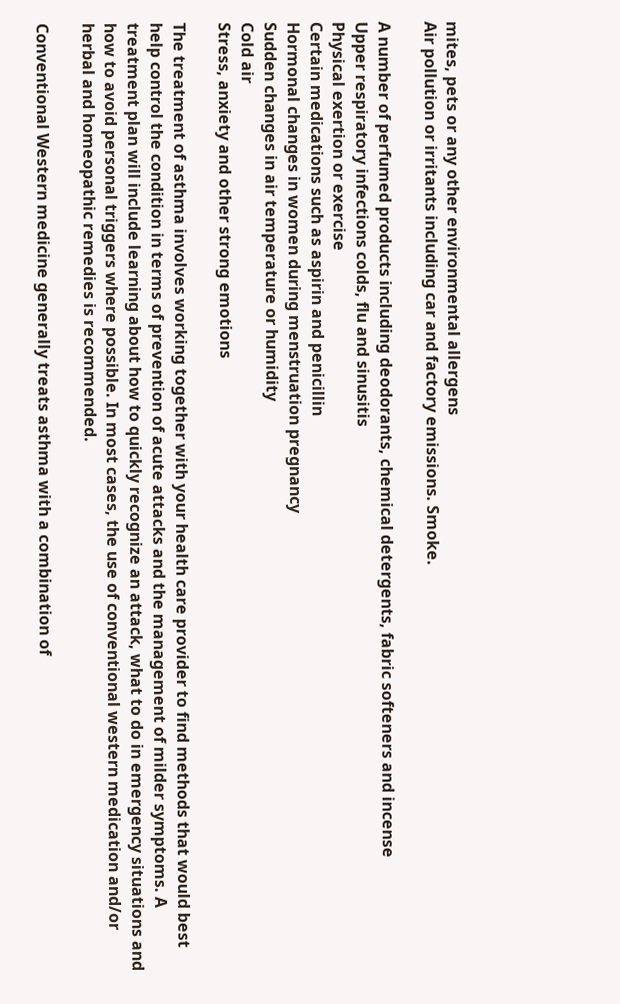mites, pets or any other environmental allergens
Air pollution or irritants including car and factory emissions. Smoke.

A number of perfumed products including deodorants, chemical detergents, fabric softeners and incense
Upper respiratory infections colds, flu and sinusitis
Physical exertion or exercise
Certain medications such as aspirin and penicillin
Hormonal changes in women during menstruation pregnancy
Sudden changes in air temperature or humidity
Cold air
Stress, anxiety and other strong emotions

The treatment of asthma involves working together with your health care provider to find methods that would best help control the condition in terms of prevention of acute attacks and the management of milder symptoms. A treatment plan will include learning about how to quickly recognize an attack, what to do in emergency situations and how to avoid personal triggers where possible. In most cases, the use of conventional western medication and/or herbal and homeopathic remedies is recommended.

Conventional Western medicine generally treats asthma with a combination of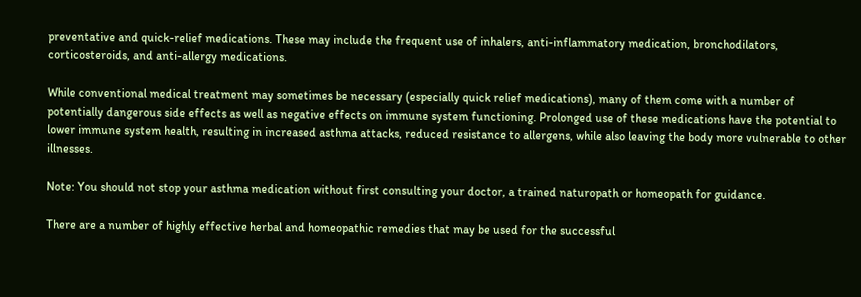preventative and quick-relief medications. These may include the frequent use of inhalers, anti-inflammatory medication, bronchodilators, corticosteroids, and anti-allergy medications.

While conventional medical treatment may sometimes be necessary (especially quick relief medications), many of them come with a number of potentially dangerous side effects as well as negative effects on immune system functioning. Prolonged use of these medications have the potential to lower immune system health, resulting in increased asthma attacks, reduced resistance to allergens, while also leaving the body more vulnerable to other illnesses.

Note: You should not stop your asthma medication without first consulting your doctor, a trained naturopath or homeopath for guidance.

There are a number of highly effective herbal and homeopathic remedies that may be used for the successful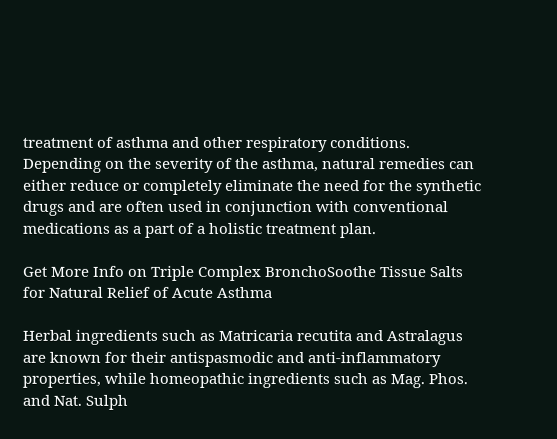treatment of asthma and other respiratory conditions. Depending on the severity of the asthma, natural remedies can either reduce or completely eliminate the need for the synthetic drugs and are often used in conjunction with conventional medications as a part of a holistic treatment plan.

Get More Info on Triple Complex BronchoSoothe Tissue Salts for Natural Relief of Acute Asthma

Herbal ingredients such as Matricaria recutita and Astralagus are known for their antispasmodic and anti-inflammatory properties, while homeopathic ingredients such as Mag. Phos. and Nat. Sulph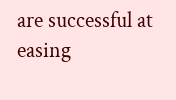are successful at easing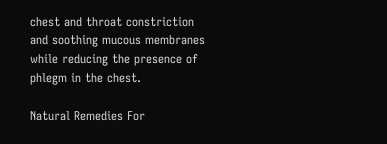chest and throat constriction and soothing mucous membranes while reducing the presence of phlegm in the chest.

Natural Remedies For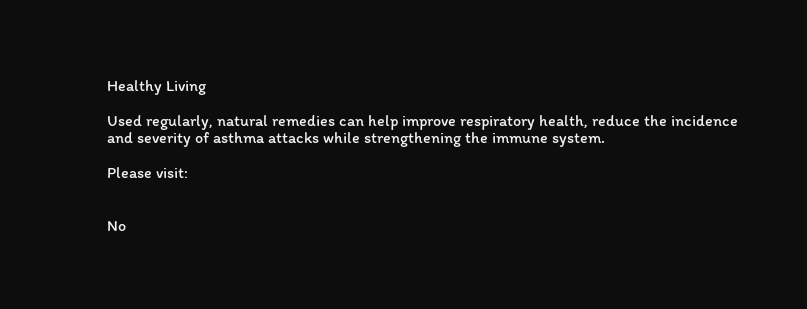Healthy Living

Used regularly, natural remedies can help improve respiratory health, reduce the incidence and severity of asthma attacks while strengthening the immune system.

Please visit:


No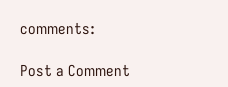comments:

Post a Comment